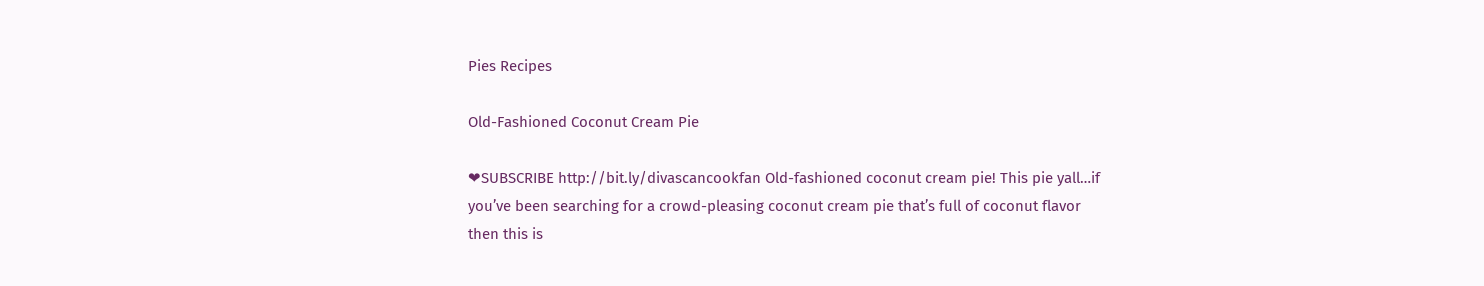Pies Recipes

Old-Fashioned Coconut Cream Pie

❤SUBSCRIBE http://bit.ly/divascancookfan Old-fashioned coconut cream pie! This pie yall…if you’ve been searching for a crowd-pleasing coconut cream pie that’s full of coconut flavor then this is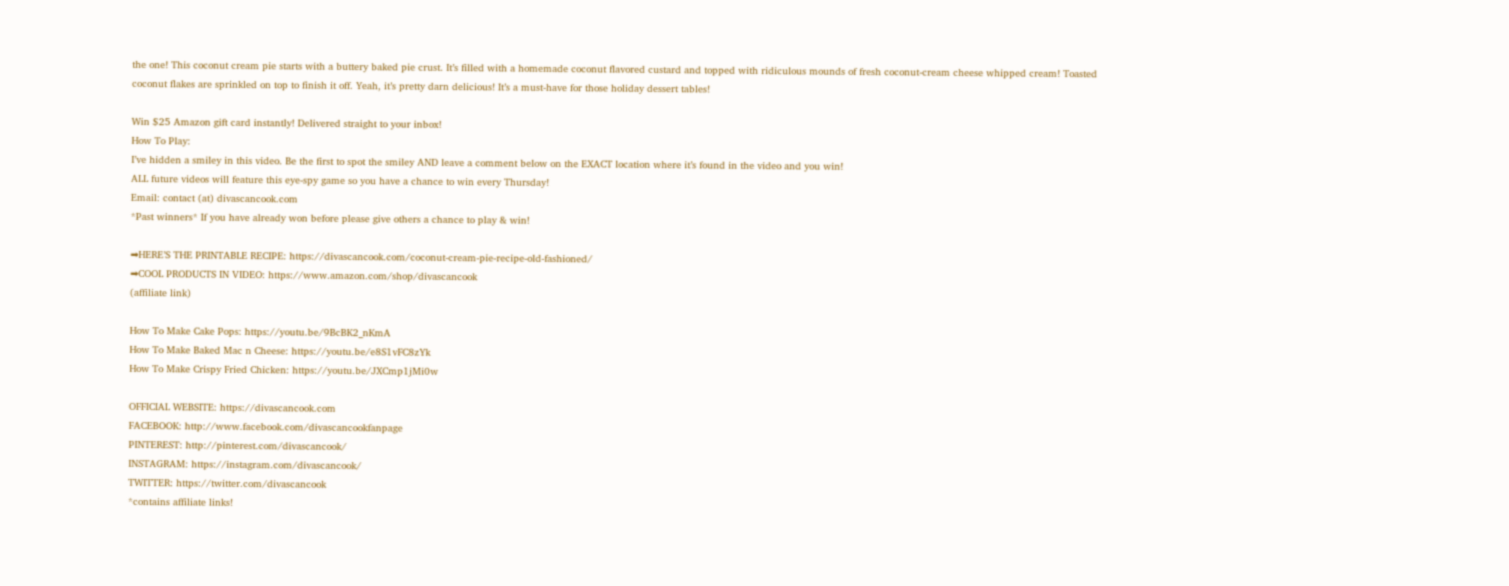the one! This coconut cream pie starts with a buttery baked pie crust. It’s filled with a homemade coconut flavored custard and topped with ridiculous mounds of fresh coconut-cream cheese whipped cream! Toasted coconut flakes are sprinkled on top to finish it off. Yeah, it’s pretty darn delicious! It’s a must-have for those holiday dessert tables!

Win $25 Amazon gift card instantly! Delivered straight to your inbox!
How To Play:
I’ve hidden a smiley in this video. Be the first to spot the smiley AND leave a comment below on the EXACT location where it’s found in the video and you win!
ALL future videos will feature this eye-spy game so you have a chance to win every Thursday!
Email: contact (at) divascancook.com
*Past winners* If you have already won before please give others a chance to play & win!

➡HERE’S THE PRINTABLE RECIPE: https://divascancook.com/coconut-cream-pie-recipe-old-fashioned/
➡COOL PRODUCTS IN VIDEO: https://www.amazon.com/shop/divascancook
(affiliate link)

How To Make Cake Pops: https://youtu.be/9BcBK2_nKmA
How To Make Baked Mac n Cheese: https://youtu.be/e8S1vFC8zYk
How To Make Crispy Fried Chicken: https://youtu.be/JXCmp1jMi0w

OFFICIAL WEBSITE: https://divascancook.com
FACEBOOK: http://www.facebook.com/divascancookfanpage
PINTEREST: http://pinterest.com/divascancook/
INSTAGRAM: https://instagram.com/divascancook/
TWITTER: https://twitter.com/divascancook
*contains affiliate links!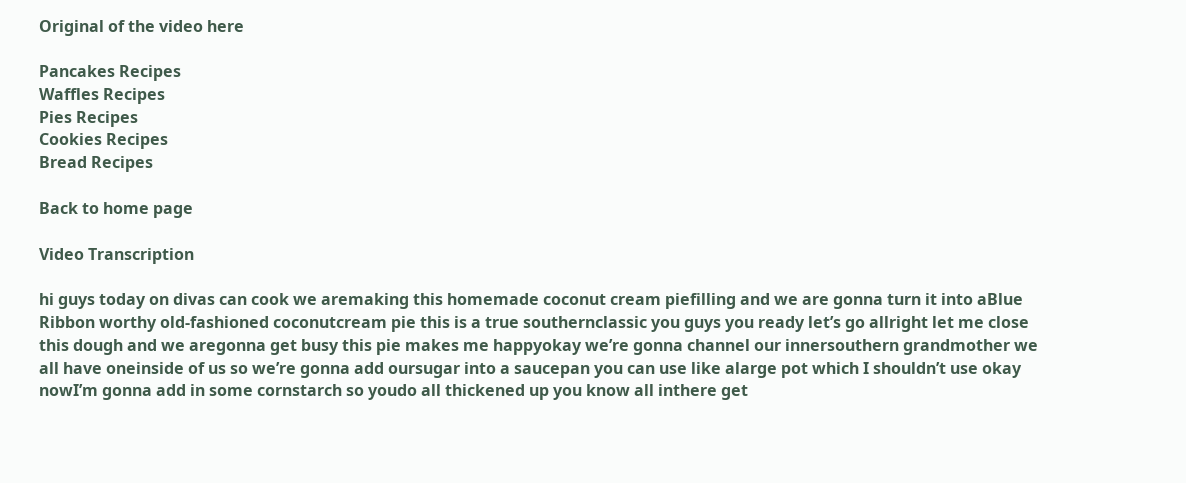Original of the video here

Pancakes Recipes
Waffles Recipes
Pies Recipes
Cookies Recipes
Bread Recipes

Back to home page

Video Transcription

hi guys today on divas can cook we aremaking this homemade coconut cream piefilling and we are gonna turn it into aBlue Ribbon worthy old-fashioned coconutcream pie this is a true southernclassic you guys you ready let’s go allright let me close this dough and we aregonna get busy this pie makes me happyokay we’re gonna channel our innersouthern grandmother we all have oneinside of us so we’re gonna add oursugar into a saucepan you can use like alarge pot which I shouldn’t use okay nowI’m gonna add in some cornstarch so youdo all thickened up you know all inthere get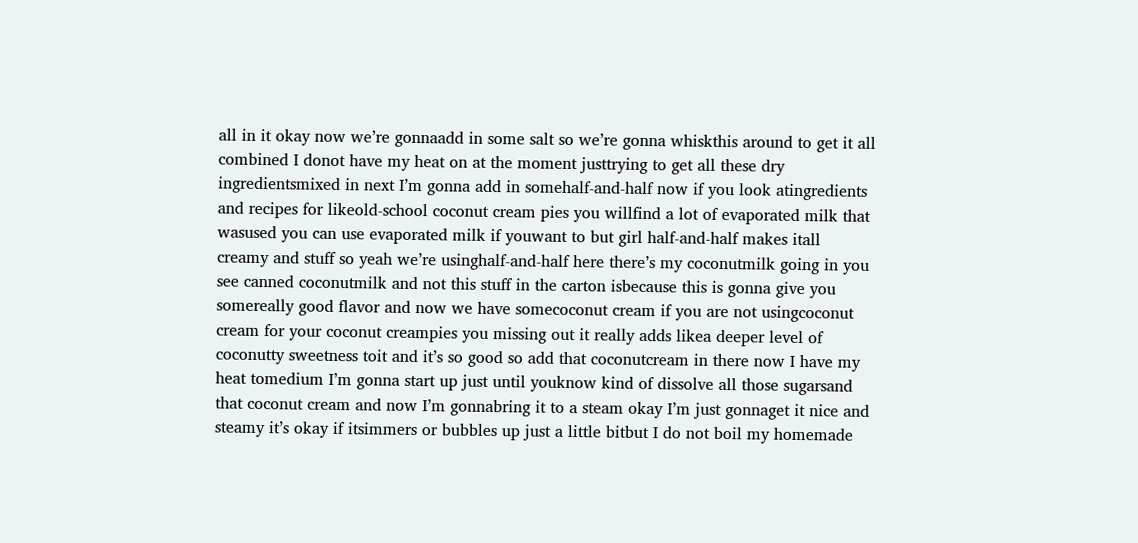all in it okay now we’re gonnaadd in some salt so we’re gonna whiskthis around to get it all combined I donot have my heat on at the moment justtrying to get all these dry ingredientsmixed in next I’m gonna add in somehalf-and-half now if you look atingredients and recipes for likeold-school coconut cream pies you willfind a lot of evaporated milk that wasused you can use evaporated milk if youwant to but girl half-and-half makes itall creamy and stuff so yeah we’re usinghalf-and-half here there’s my coconutmilk going in you see canned coconutmilk and not this stuff in the carton isbecause this is gonna give you somereally good flavor and now we have somecoconut cream if you are not usingcoconut cream for your coconut creampies you missing out it really adds likea deeper level of coconutty sweetness toit and it’s so good so add that coconutcream in there now I have my heat tomedium I’m gonna start up just until youknow kind of dissolve all those sugarsand that coconut cream and now I’m gonnabring it to a steam okay I’m just gonnaget it nice and steamy it’s okay if itsimmers or bubbles up just a little bitbut I do not boil my homemade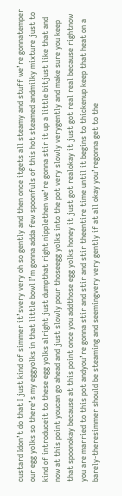custard Idon’t do that I just kind of simmer it’svery very oh so gently and then once itgets all steamy and stuff we’re gonnatemper our egg yolks so there’s my eggyolks in that little bowl I’m gonna adda few spoonfuls of this hot steamed andmilky mixture just to kind of introduceit to these egg yolks alright just dumpthat right nipplethen we’re gonna stir it up a little bitjust like that and now at this point youcan go ahead and just slowly pour thoseegg yolks into the pot very slowly verygently and make sure you keep that spoonokay because at this point once you addthose egg yolks honey it just got realokay it just got real real because rightnow you are married to this pot andyou’re gonna stir and stir and stir theentire time until it begins to thickenup keep that heat on a barely-theresimmer should be steaming and seemingvery very gently if at all okay you’regonna get to the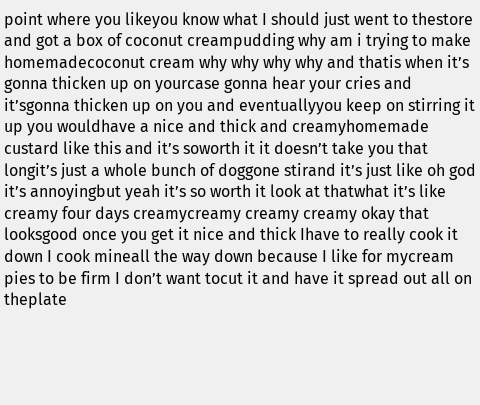point where you likeyou know what I should just went to thestore and got a box of coconut creampudding why am i trying to make homemadecoconut cream why why why why and thatis when it’s gonna thicken up on yourcase gonna hear your cries and it’sgonna thicken up on you and eventuallyyou keep on stirring it up you wouldhave a nice and thick and creamyhomemade custard like this and it’s soworth it it doesn’t take you that longit’s just a whole bunch of doggone stirand it’s just like oh god it’s annoyingbut yeah it’s so worth it look at thatwhat it’s like creamy four days creamycreamy creamy creamy okay that looksgood once you get it nice and thick Ihave to really cook it down I cook mineall the way down because I like for mycream pies to be firm I don’t want tocut it and have it spread out all on theplate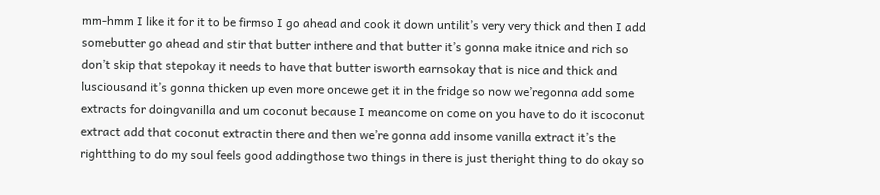mm-hmm I like it for it to be firmso I go ahead and cook it down untilit’s very very thick and then I add somebutter go ahead and stir that butter inthere and that butter it’s gonna make itnice and rich so don’t skip that stepokay it needs to have that butter isworth earnsokay that is nice and thick and lusciousand it’s gonna thicken up even more oncewe get it in the fridge so now we’regonna add some extracts for doingvanilla and um coconut because I meancome on come on you have to do it iscoconut extract add that coconut extractin there and then we’re gonna add insome vanilla extract it’s the rightthing to do my soul feels good addingthose two things in there is just theright thing to do okay so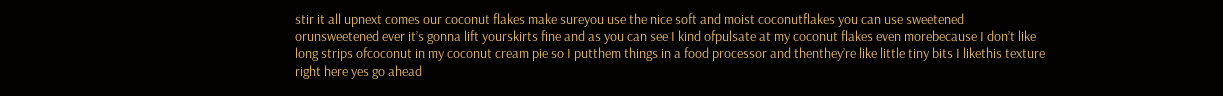stir it all upnext comes our coconut flakes make sureyou use the nice soft and moist coconutflakes you can use sweetened orunsweetened ever it’s gonna lift yourskirts fine and as you can see I kind ofpulsate at my coconut flakes even morebecause I don’t like long strips ofcoconut in my coconut cream pie so I putthem things in a food processor and thenthey’re like little tiny bits I likethis texture right here yes go ahead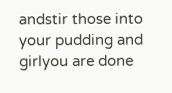andstir those into your pudding and girlyou are done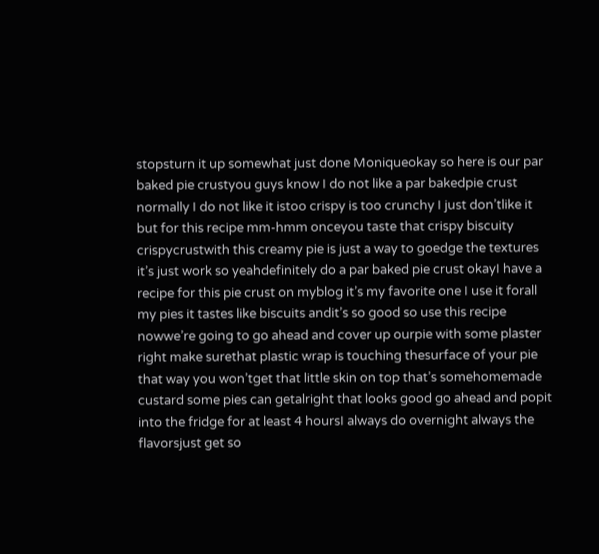stopsturn it up somewhat just done Moniqueokay so here is our par baked pie crustyou guys know I do not like a par bakedpie crust normally I do not like it istoo crispy is too crunchy I just don’tlike it but for this recipe mm-hmm onceyou taste that crispy biscuity crispycrustwith this creamy pie is just a way to goedge the textures it’s just work so yeahdefinitely do a par baked pie crust okayI have a recipe for this pie crust on myblog it’s my favorite one I use it forall my pies it tastes like biscuits andit’s so good so use this recipe nowwe’re going to go ahead and cover up ourpie with some plaster right make surethat plastic wrap is touching thesurface of your pie that way you won’tget that little skin on top that’s somehomemade custard some pies can getalright that looks good go ahead and popit into the fridge for at least 4 hoursI always do overnight always the flavorsjust get so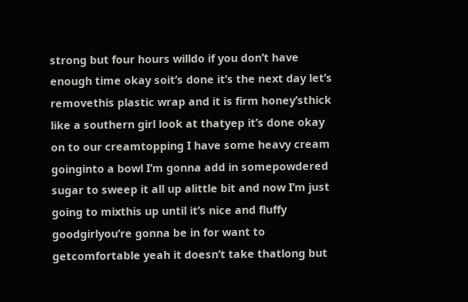strong but four hours willdo if you don’t have enough time okay soit’s done it’s the next day let’s removethis plastic wrap and it is firm honey’sthick like a southern girl look at thatyep it’s done okay on to our creamtopping I have some heavy cream goinginto a bowl I’m gonna add in somepowdered sugar to sweep it all up alittle bit and now I’m just going to mixthis up until it’s nice and fluffy goodgirlyou’re gonna be in for want to getcomfortable yeah it doesn’t take thatlong but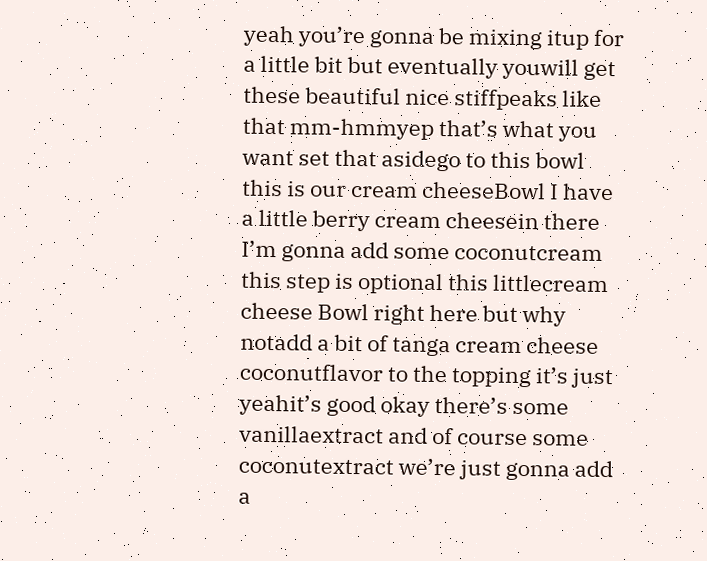yeah you’re gonna be mixing itup for a little bit but eventually youwill get these beautiful nice stiffpeaks like that mm-hmmyep that’s what you want set that asidego to this bowl this is our cream cheeseBowl I have a little berry cream cheesein there I’m gonna add some coconutcream this step is optional this littlecream cheese Bowl right here but why notadd a bit of tanga cream cheese coconutflavor to the topping it’s just yeahit’s good okay there’s some vanillaextract and of course some coconutextract we’re just gonna add a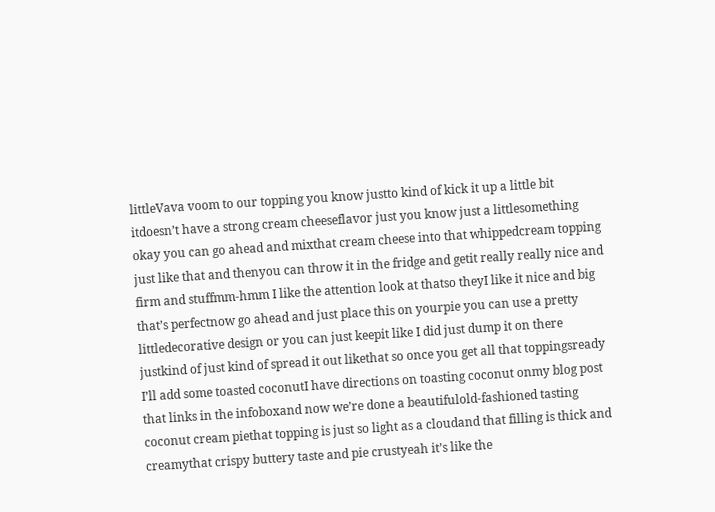littleVava voom to our topping you know justto kind of kick it up a little bit itdoesn’t have a strong cream cheeseflavor just you know just a littlesomething okay you can go ahead and mixthat cream cheese into that whippedcream topping just like that and thenyou can throw it in the fridge and getit really really nice and firm and stuffmm-hmm I like the attention look at thatso theyI like it nice and big that’s perfectnow go ahead and just place this on yourpie you can use a pretty littledecorative design or you can just keepit like I did just dump it on there justkind of just kind of spread it out likethat so once you get all that toppingsready I’ll add some toasted coconutI have directions on toasting coconut onmy blog post that links in the infoboxand now we’re done a beautifulold-fashioned tasting coconut cream piethat topping is just so light as a cloudand that filling is thick and creamythat crispy buttery taste and pie crustyeah it’s like the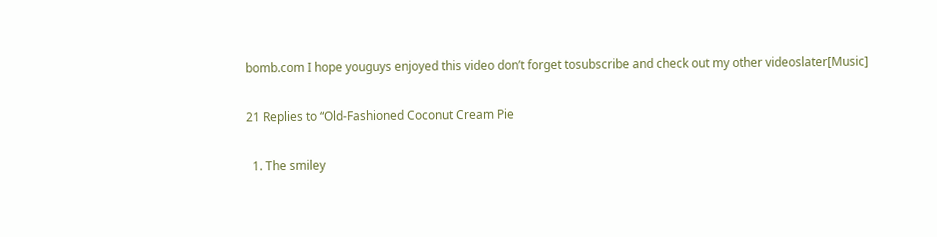bomb.com I hope youguys enjoyed this video don’t forget tosubscribe and check out my other videoslater[Music]

21 Replies to “Old-Fashioned Coconut Cream Pie

  1. The smiley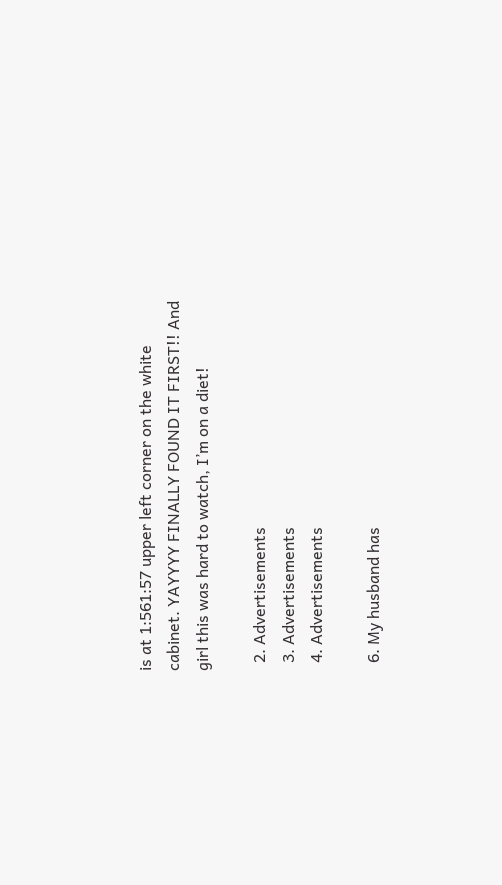is at 1:561:57 upper left corner on the white cabinet. YAYYYY FINALLY FOUND IT FIRST!! And girl this was hard to watch, I’m on a diet!

  2. Advertisements
  3. Advertisements
  4. Advertisements

  6. My husband has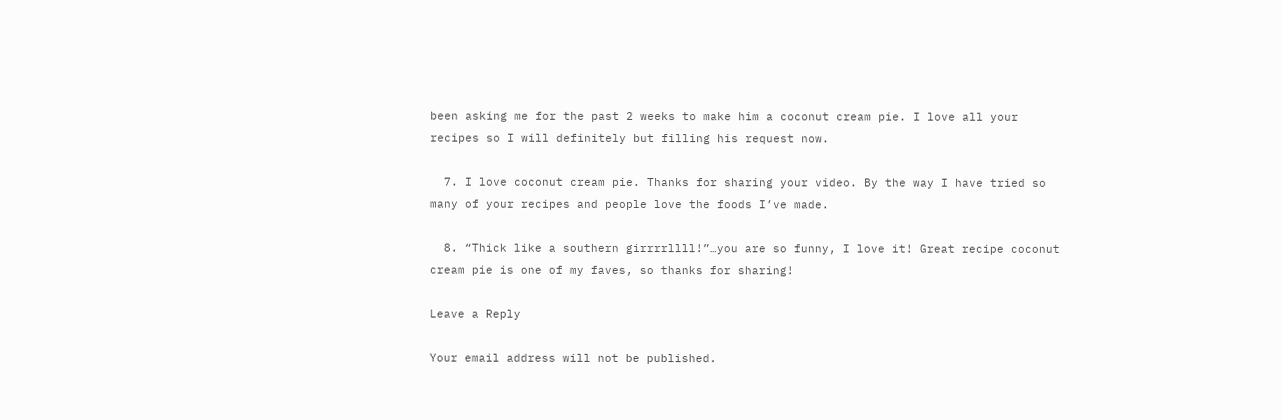been asking me for the past 2 weeks to make him a coconut cream pie. I love all your recipes so I will definitely but filling his request now.

  7. I love coconut cream pie. Thanks for sharing your video. By the way I have tried so many of your recipes and people love the foods I’ve made.

  8. “Thick like a southern girrrrllll!”…you are so funny, I love it! Great recipe coconut cream pie is one of my faves, so thanks for sharing!

Leave a Reply

Your email address will not be published.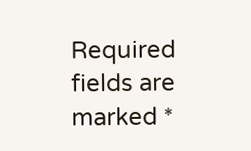Required fields are marked *